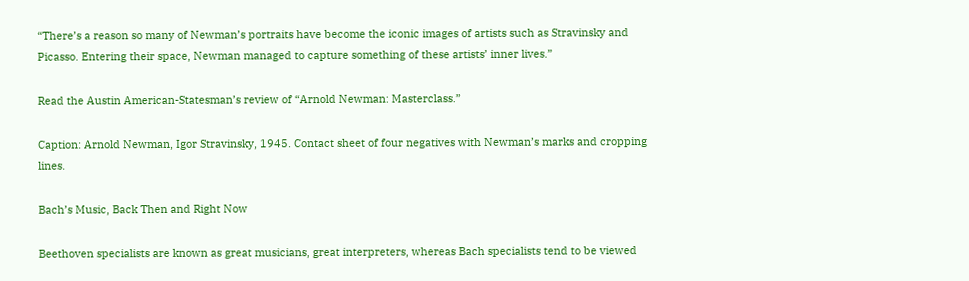“There’s a reason so many of Newman’s portraits have become the iconic images of artists such as Stravinsky and Picasso. Entering their space, Newman managed to capture something of these artists’ inner lives.”

Read the Austin American-Statesman’s review of “Arnold Newman: Masterclass.”

Caption: Arnold Newman, Igor Stravinsky, 1945. Contact sheet of four negatives with Newman’s marks and cropping lines.

Bach’s Music, Back Then and Right Now

Beethoven specialists are known as great musicians, great interpreters, whereas Bach specialists tend to be viewed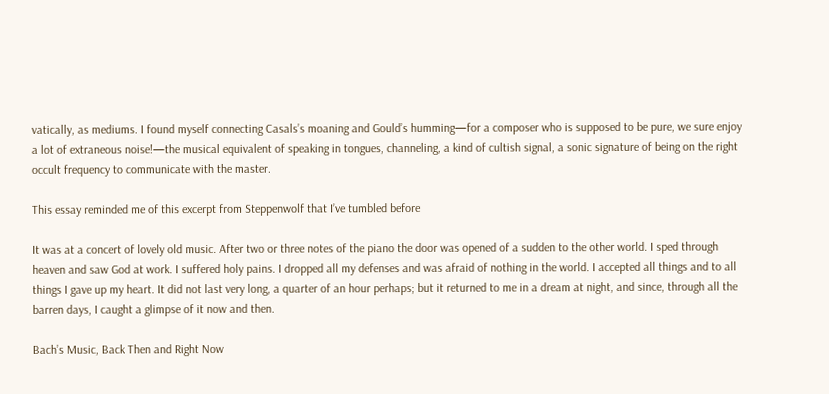vatically, as mediums. I found myself connecting Casals’s moaning and Gould’s humming—for a composer who is supposed to be pure, we sure enjoy a lot of extraneous noise!—the musical equivalent of speaking in tongues, channeling, a kind of cultish signal, a sonic signature of being on the right occult frequency to communicate with the master.

This essay reminded me of this excerpt from Steppenwolf that I’ve tumbled before

It was at a concert of lovely old music. After two or three notes of the piano the door was opened of a sudden to the other world. I sped through heaven and saw God at work. I suffered holy pains. I dropped all my defenses and was afraid of nothing in the world. I accepted all things and to all things I gave up my heart. It did not last very long, a quarter of an hour perhaps; but it returned to me in a dream at night, and since, through all the barren days, I caught a glimpse of it now and then.

Bach’s Music, Back Then and Right Now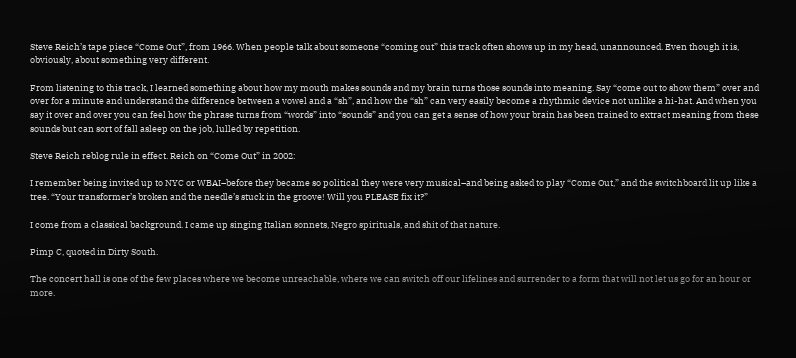Steve Reich’s tape piece “Come Out”, from 1966. When people talk about someone “coming out” this track often shows up in my head, unannounced. Even though it is, obviously, about something very different.

From listening to this track, I learned something about how my mouth makes sounds and my brain turns those sounds into meaning. Say “come out to show them” over and over for a minute and understand the difference between a vowel and a “sh”, and how the “sh” can very easily become a rhythmic device not unlike a hi-hat. And when you say it over and over you can feel how the phrase turns from “words” into “sounds” and you can get a sense of how your brain has been trained to extract meaning from these sounds but can sort of fall asleep on the job, lulled by repetition.

Steve Reich reblog rule in effect. Reich on “Come Out” in 2002:

I remember being invited up to NYC or WBAI–before they became so political they were very musical–and being asked to play “Come Out,” and the switchboard lit up like a tree. “Your transformer’s broken and the needle’s stuck in the groove! Will you PLEASE fix it?”

I come from a classical background. I came up singing Italian sonnets, Negro spirituals, and shit of that nature.

Pimp C, quoted in Dirty South.

The concert hall is one of the few places where we become unreachable, where we can switch off our lifelines and surrender to a form that will not let us go for an hour or more.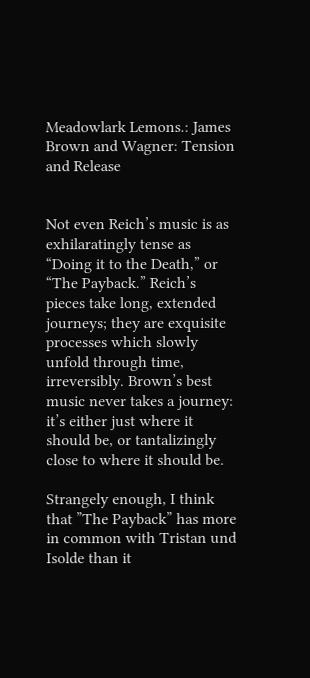Meadowlark Lemons.: James Brown and Wagner: Tension and Release


Not even Reich’s music is as exhilaratingly tense as “Doing it to the Death,” or “The Payback.” Reich’s pieces take long, extended journeys; they are exquisite processes which slowly unfold through time, irreversibly. Brown’s best music never takes a journey: it’s either just where it should be, or tantalizingly close to where it should be.

Strangely enough, I think that ”The Payback” has more in common with Tristan und Isolde than it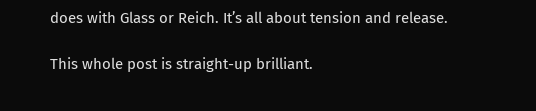does with Glass or Reich. It’s all about tension and release.

This whole post is straight-up brilliant.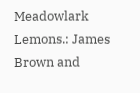Meadowlark Lemons.: James Brown and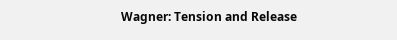Wagner: Tension and Release